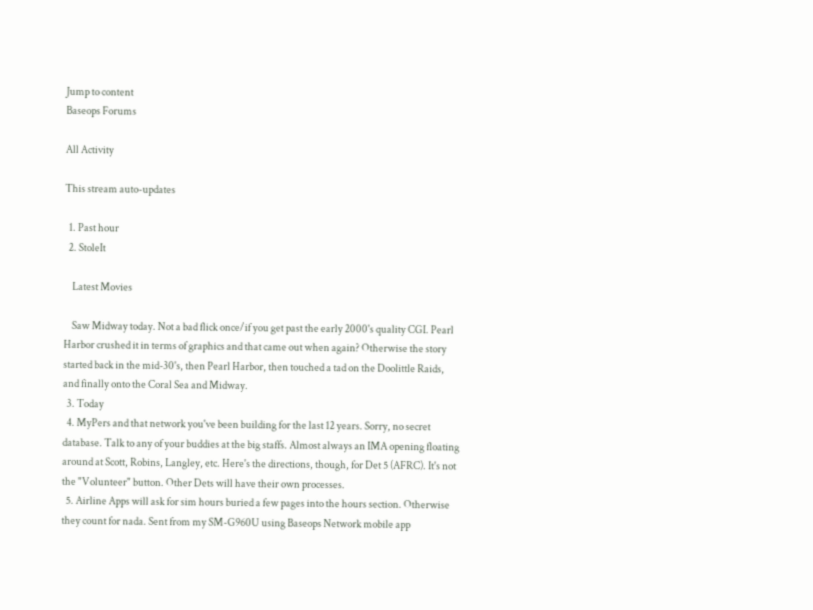Jump to content
Baseops Forums

All Activity

This stream auto-updates

  1. Past hour
  2. StoleIt

    Latest Movies

    Saw Midway today. Not a bad flick once/if you get past the early 2000's quality CGI. Pearl Harbor crushed it in terms of graphics and that came out when again? Otherwise the story started back in the mid-30's, then Pearl Harbor, then touched a tad on the Doolittle Raids, and finally onto the Coral Sea and Midway.
  3. Today
  4. MyPers and that network you've been building for the last 12 years. Sorry, no secret database. Talk to any of your buddies at the big staffs. Almost always an IMA opening floating around at Scott, Robins, Langley, etc. Here's the directions, though, for Det 5 (AFRC). It's not the "Volunteer" button. Other Dets will have their own processes.
  5. Airline Apps will ask for sim hours buried a few pages into the hours section. Otherwise they count for nada. Sent from my SM-G960U using Baseops Network mobile app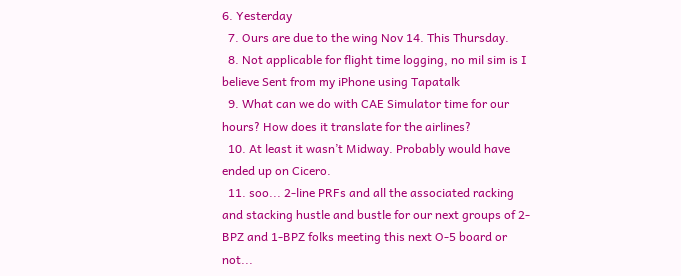6. Yesterday
  7. Ours are due to the wing Nov 14. This Thursday.
  8. Not applicable for flight time logging, no mil sim is I believe Sent from my iPhone using Tapatalk
  9. What can we do with CAE Simulator time for our hours? How does it translate for the airlines?
  10. At least it wasn’t Midway. Probably would have ended up on Cicero.
  11. soo... 2-line PRFs and all the associated racking and stacking hustle and bustle for our next groups of 2-BPZ and 1-BPZ folks meeting this next O-5 board or not...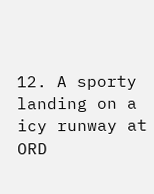12. A sporty landing on a icy runway at ORD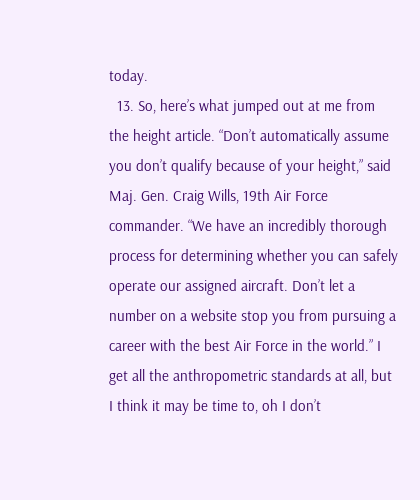today.
  13. So, here’s what jumped out at me from the height article. “Don’t automatically assume you don’t qualify because of your height,” said Maj. Gen. Craig Wills, 19th Air Force commander. “We have an incredibly thorough process for determining whether you can safely operate our assigned aircraft. Don’t let a number on a website stop you from pursuing a career with the best Air Force in the world.” I get all the anthropometric standards at all, but I think it may be time to, oh I don’t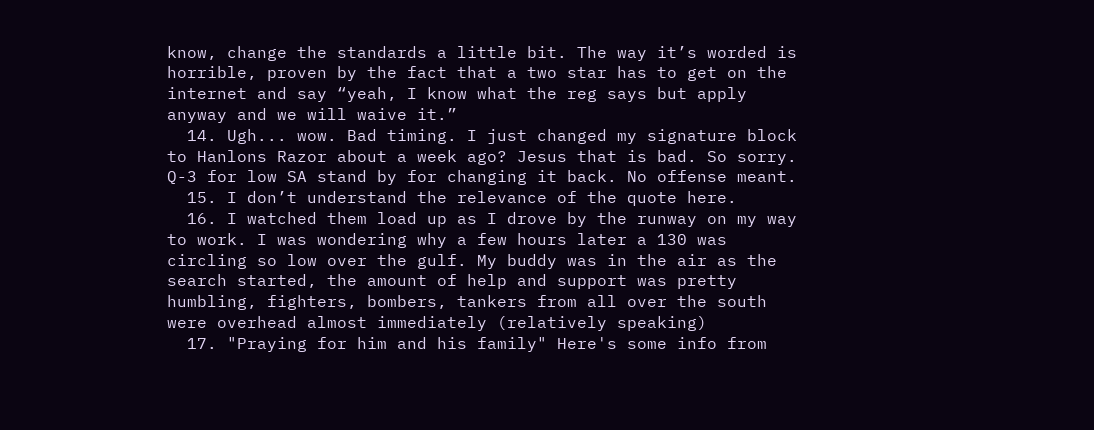know, change the standards a little bit. The way it’s worded is horrible, proven by the fact that a two star has to get on the internet and say “yeah, I know what the reg says but apply anyway and we will waive it.”
  14. Ugh... wow. Bad timing. I just changed my signature block to Hanlons Razor about a week ago? Jesus that is bad. So sorry. Q-3 for low SA stand by for changing it back. No offense meant.
  15. I don’t understand the relevance of the quote here.
  16. I watched them load up as I drove by the runway on my way to work. I was wondering why a few hours later a 130 was circling so low over the gulf. My buddy was in the air as the search started, the amount of help and support was pretty humbling, fighters, bombers, tankers from all over the south were overhead almost immediately (relatively speaking)
  17. "Praying for him and his family" Here's some info from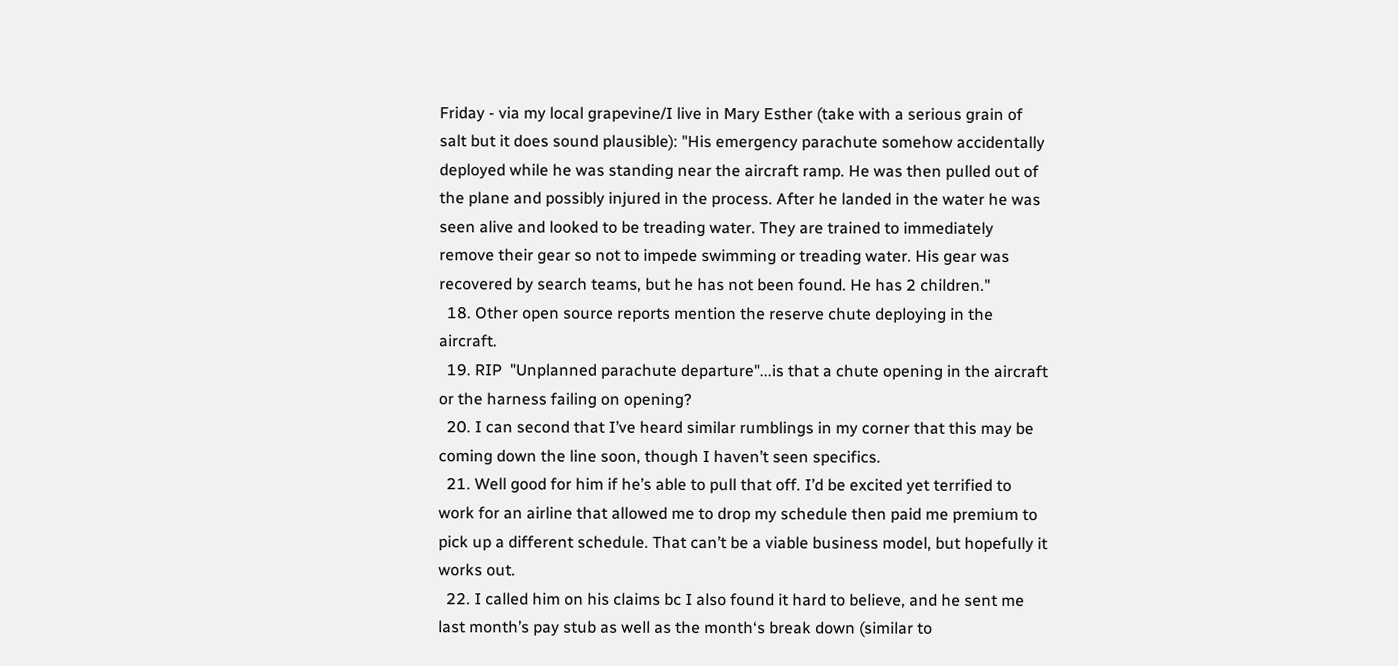Friday - via my local grapevine/I live in Mary Esther (take with a serious grain of salt but it does sound plausible): "His emergency parachute somehow accidentally deployed while he was standing near the aircraft ramp. He was then pulled out of the plane and possibly injured in the process. After he landed in the water he was seen alive and looked to be treading water. They are trained to immediately remove their gear so not to impede swimming or treading water. His gear was recovered by search teams, but he has not been found. He has 2 children."
  18. Other open source reports mention the reserve chute deploying in the aircraft.
  19. RIP  "Unplanned parachute departure"...is that a chute opening in the aircraft or the harness failing on opening?
  20. I can second that I’ve heard similar rumblings in my corner that this may be coming down the line soon, though I haven’t seen specifics.
  21. Well good for him if he’s able to pull that off. I’d be excited yet terrified to work for an airline that allowed me to drop my schedule then paid me premium to pick up a different schedule. That can’t be a viable business model, but hopefully it works out.
  22. I called him on his claims bc I also found it hard to believe, and he sent me last month’s pay stub as well as the month‘s break down (similar to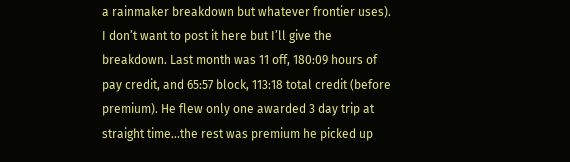a rainmaker breakdown but whatever frontier uses). I don’t want to post it here but I’ll give the breakdown. Last month was 11 off, 180:09 hours of pay credit, and 65:57 block, 113:18 total credit (before premium). He flew only one awarded 3 day trip at straight time...the rest was premium he picked up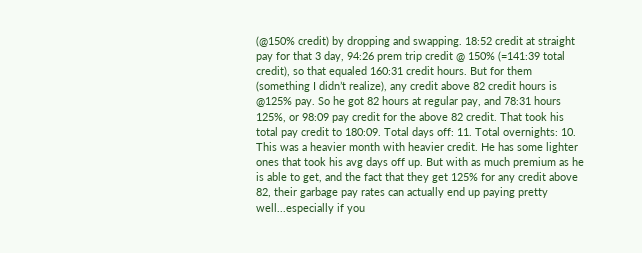(@150% credit) by dropping and swapping. 18:52 credit at straight pay for that 3 day, 94:26 prem trip credit @ 150% (=141:39 total credit), so that equaled 160:31 credit hours. But for them (something I didn’t realize), any credit above 82 credit hours is @125% pay. So he got 82 hours at regular pay, and 78:31 hours 125%, or 98:09 pay credit for the above 82 credit. That took his total pay credit to 180:09. Total days off: 11. Total overnights: 10. This was a heavier month with heavier credit. He has some lighter ones that took his avg days off up. But with as much premium as he is able to get, and the fact that they get 125% for any credit above 82, their garbage pay rates can actually end up paying pretty well...especially if you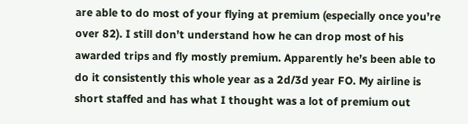are able to do most of your flying at premium (especially once you’re over 82). I still don’t understand how he can drop most of his awarded trips and fly mostly premium. Apparently he’s been able to do it consistently this whole year as a 2d/3d year FO. My airline is short staffed and has what I thought was a lot of premium out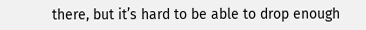there, but it’s hard to be able to drop enough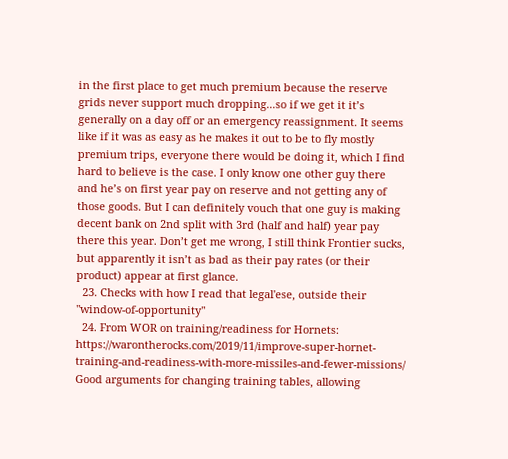in the first place to get much premium because the reserve grids never support much dropping...so if we get it it’s generally on a day off or an emergency reassignment. It seems like if it was as easy as he makes it out to be to fly mostly premium trips, everyone there would be doing it, which I find hard to believe is the case. I only know one other guy there and he’s on first year pay on reserve and not getting any of those goods. But I can definitely vouch that one guy is making decent bank on 2nd split with 3rd (half and half) year pay there this year. Don’t get me wrong, I still think Frontier sucks, but apparently it isn’t as bad as their pay rates (or their product) appear at first glance.
  23. Checks with how I read that legal'ese, outside their "window-of-opportunity"
  24. From WOR on training/readiness for Hornets: https://warontherocks.com/2019/11/improve-super-hornet-training-and-readiness-with-more-missiles-and-fewer-missions/ Good arguments for changing training tables, allowing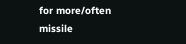for more/often missile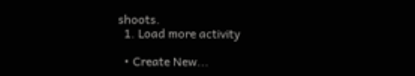shoots.
  1. Load more activity

  • Create New...